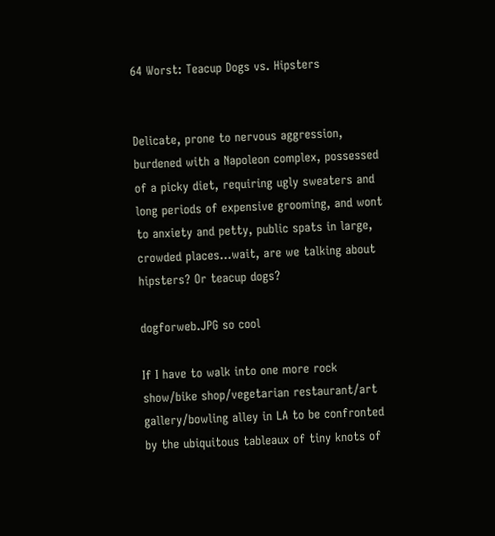64 Worst: Teacup Dogs vs. Hipsters


Delicate, prone to nervous aggression, burdened with a Napoleon complex, possessed of a picky diet, requiring ugly sweaters and long periods of expensive grooming, and wont to anxiety and petty, public spats in large, crowded places…wait, are we talking about hipsters? Or teacup dogs?

dogforweb.JPG so cool

If I have to walk into one more rock show/bike shop/vegetarian restaurant/art gallery/bowling alley in LA to be confronted by the ubiquitous tableaux of tiny knots of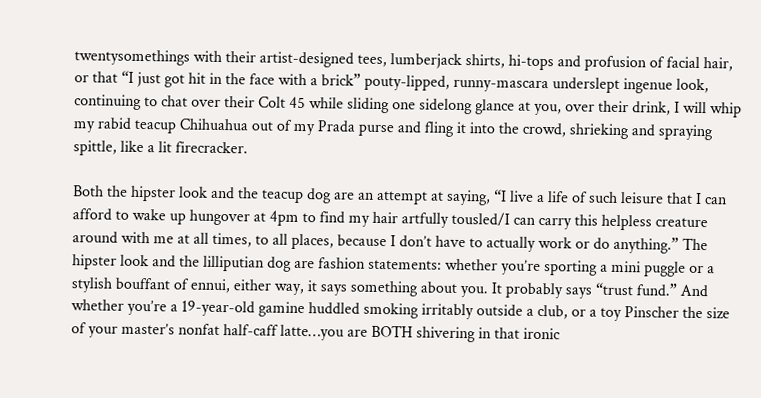twentysomethings with their artist-designed tees, lumberjack shirts, hi-tops and profusion of facial hair, or that “I just got hit in the face with a brick” pouty-lipped, runny-mascara underslept ingenue look, continuing to chat over their Colt 45 while sliding one sidelong glance at you, over their drink, I will whip my rabid teacup Chihuahua out of my Prada purse and fling it into the crowd, shrieking and spraying spittle, like a lit firecracker.

Both the hipster look and the teacup dog are an attempt at saying, “I live a life of such leisure that I can afford to wake up hungover at 4pm to find my hair artfully tousled/I can carry this helpless creature around with me at all times, to all places, because I don’t have to actually work or do anything.” The hipster look and the lilliputian dog are fashion statements: whether you’re sporting a mini puggle or a stylish bouffant of ennui, either way, it says something about you. It probably says “trust fund.” And whether you’re a 19-year-old gamine huddled smoking irritably outside a club, or a toy Pinscher the size of your master’s nonfat half-caff latte…you are BOTH shivering in that ironic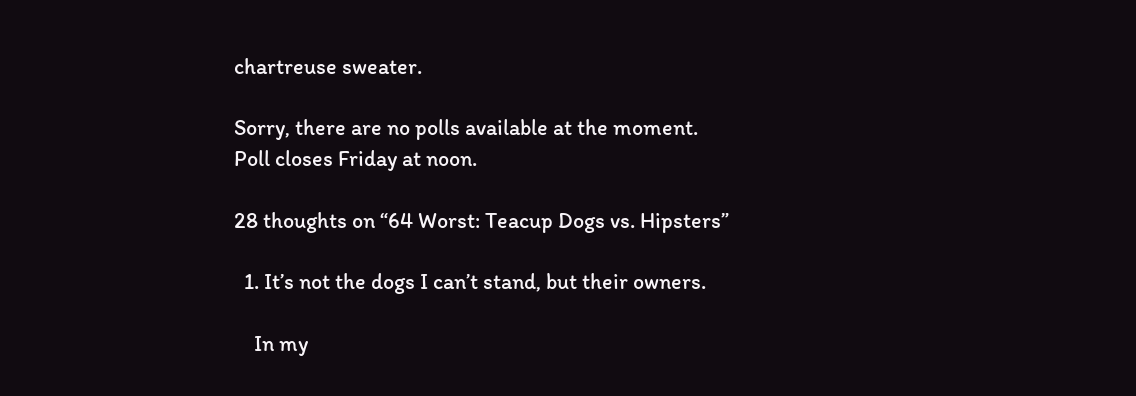chartreuse sweater.

Sorry, there are no polls available at the moment.
Poll closes Friday at noon.

28 thoughts on “64 Worst: Teacup Dogs vs. Hipsters”

  1. It’s not the dogs I can’t stand, but their owners.

    In my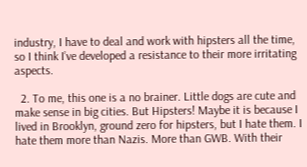industry, I have to deal and work with hipsters all the time, so I think I’ve developed a resistance to their more irritating aspects.

  2. To me, this one is a no brainer. Little dogs are cute and make sense in big cities. But Hipsters! Maybe it is because I lived in Brooklyn, ground zero for hipsters, but I hate them. I hate them more than Nazis. More than GWB. With their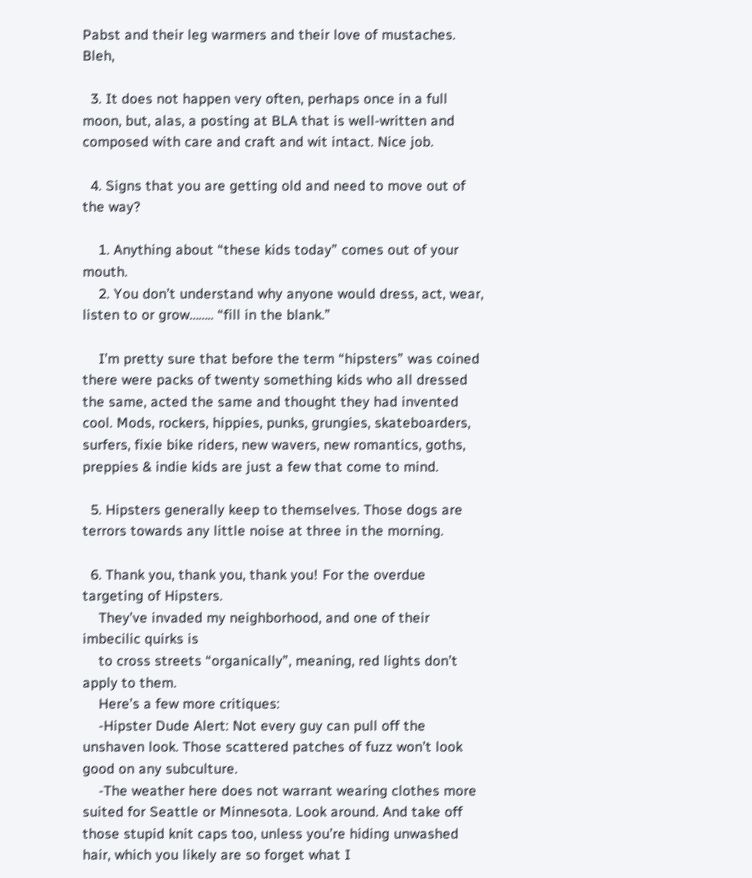Pabst and their leg warmers and their love of mustaches. Bleh,

  3. It does not happen very often, perhaps once in a full moon, but, alas, a posting at BLA that is well-written and composed with care and craft and wit intact. Nice job.

  4. Signs that you are getting old and need to move out of the way?

    1. Anything about “these kids today” comes out of your mouth.
    2. You don’t understand why anyone would dress, act, wear, listen to or grow…….. “fill in the blank.”

    I’m pretty sure that before the term “hipsters” was coined there were packs of twenty something kids who all dressed the same, acted the same and thought they had invented cool. Mods, rockers, hippies, punks, grungies, skateboarders, surfers, fixie bike riders, new wavers, new romantics, goths, preppies & indie kids are just a few that come to mind.

  5. Hipsters generally keep to themselves. Those dogs are terrors towards any little noise at three in the morning.

  6. Thank you, thank you, thank you! For the overdue targeting of Hipsters.
    They’ve invaded my neighborhood, and one of their imbecilic quirks is
    to cross streets “organically”, meaning, red lights don’t apply to them.
    Here’s a few more critiques:
    -Hipster Dude Alert: Not every guy can pull off the unshaven look. Those scattered patches of fuzz won’t look good on any subculture.
    -The weather here does not warrant wearing clothes more suited for Seattle or Minnesota. Look around. And take off those stupid knit caps too, unless you’re hiding unwashed hair, which you likely are so forget what I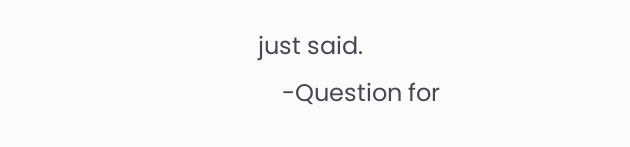just said.
    -Question for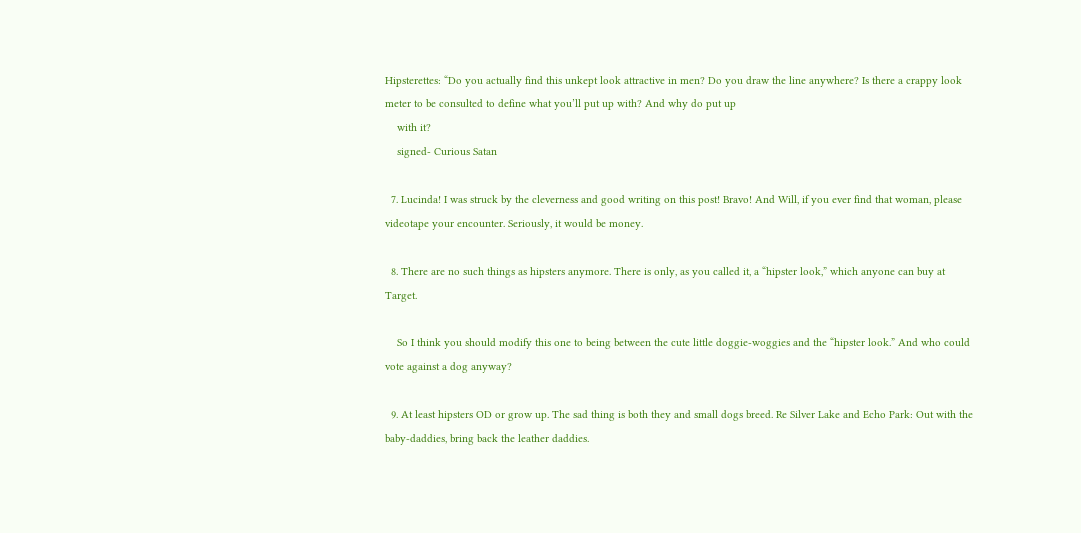Hipsterettes: “Do you actually find this unkept look attractive in men? Do you draw the line anywhere? Is there a crappy look meter to be consulted to define what you’ll put up with? And why do put up
    with it?
    signed- Curious Satan

  7. Lucinda! I was struck by the cleverness and good writing on this post! Bravo! And Will, if you ever find that woman, please videotape your encounter. Seriously, it would be money.

  8. There are no such things as hipsters anymore. There is only, as you called it, a “hipster look,” which anyone can buy at Target.

    So I think you should modify this one to being between the cute little doggie-woggies and the “hipster look.” And who could vote against a dog anyway?

  9. At least hipsters OD or grow up. The sad thing is both they and small dogs breed. Re Silver Lake and Echo Park: Out with the baby-daddies, bring back the leather daddies.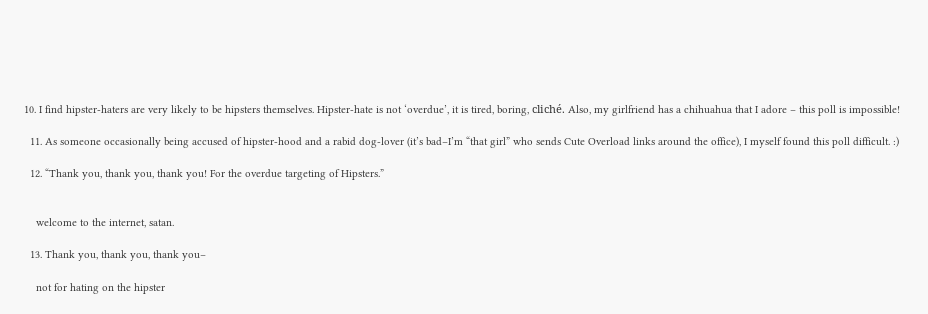10. I find hipster-haters are very likely to be hipsters themselves. Hipster-hate is not ‘overdue’, it is tired, boring, cliché. Also, my girlfriend has a chihuahua that I adore – this poll is impossible!

  11. As someone occasionally being accused of hipster-hood and a rabid dog-lover (it’s bad–I’m “that girl” who sends Cute Overload links around the office), I myself found this poll difficult. :)

  12. “Thank you, thank you, thank you! For the overdue targeting of Hipsters.”


    welcome to the internet, satan.

  13. Thank you, thank you, thank you–

    not for hating on the hipster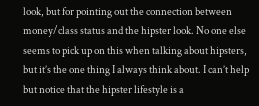look, but for pointing out the connection between money/class status and the hipster look. No one else seems to pick up on this when talking about hipsters, but it’s the one thing I always think about. I can’t help but notice that the hipster lifestyle is a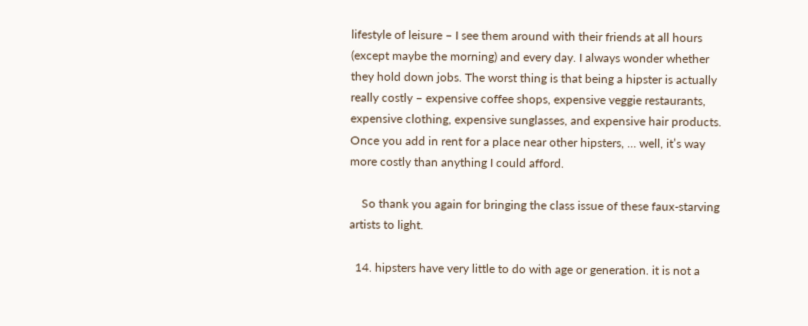lifestyle of leisure – I see them around with their friends at all hours (except maybe the morning) and every day. I always wonder whether they hold down jobs. The worst thing is that being a hipster is actually really costly – expensive coffee shops, expensive veggie restaurants, expensive clothing, expensive sunglasses, and expensive hair products. Once you add in rent for a place near other hipsters, … well, it’s way more costly than anything I could afford.

    So thank you again for bringing the class issue of these faux-starving artists to light.

  14. hipsters have very little to do with age or generation. it is not a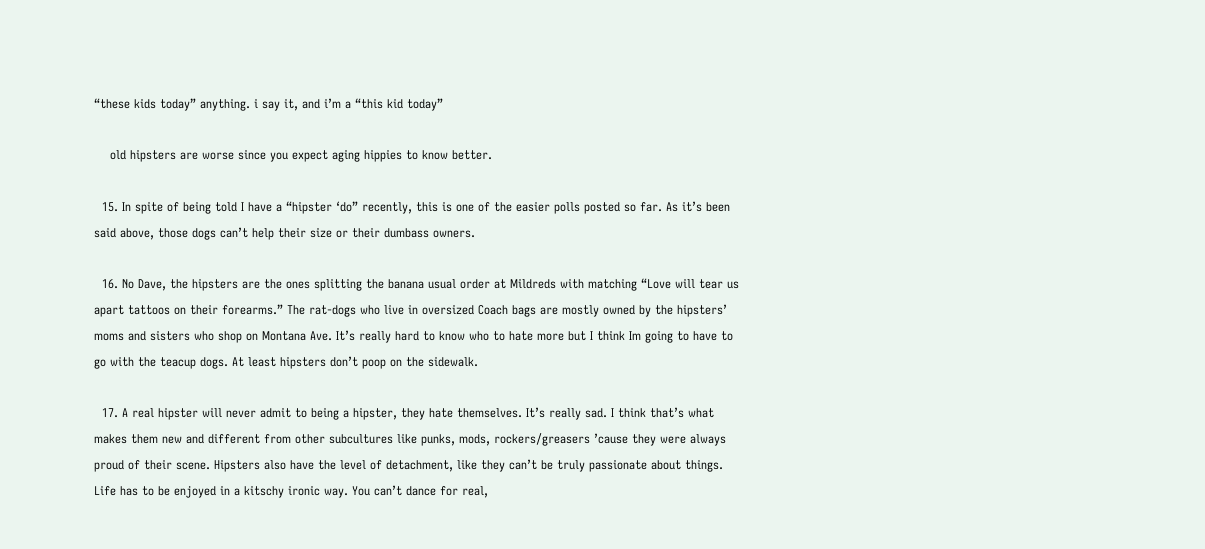“these kids today” anything. i say it, and i’m a “this kid today”

    old hipsters are worse since you expect aging hippies to know better.

  15. In spite of being told I have a “hipster ‘do” recently, this is one of the easier polls posted so far. As it’s been said above, those dogs can’t help their size or their dumbass owners.

  16. No Dave, the hipsters are the ones splitting the banana usual order at Mildreds with matching “Love will tear us apart tattoos on their forearms.” The rat-dogs who live in oversized Coach bags are mostly owned by the hipsters’ moms and sisters who shop on Montana Ave. It’s really hard to know who to hate more but I think Im going to have to go with the teacup dogs. At least hipsters don’t poop on the sidewalk.

  17. A real hipster will never admit to being a hipster, they hate themselves. It’s really sad. I think that’s what makes them new and different from other subcultures like punks, mods, rockers/greasers ’cause they were always proud of their scene. Hipsters also have the level of detachment, like they can’t be truly passionate about things. Life has to be enjoyed in a kitschy ironic way. You can’t dance for real,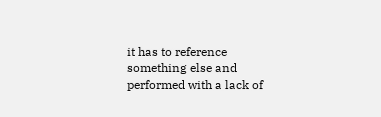it has to reference something else and performed with a lack of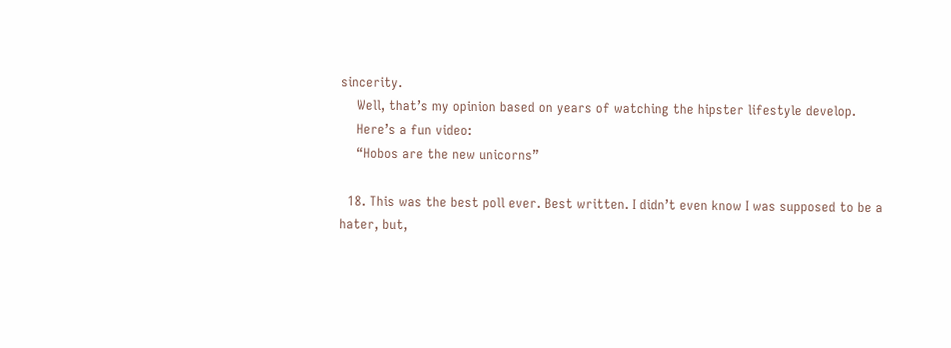sincerity.
    Well, that’s my opinion based on years of watching the hipster lifestyle develop.
    Here’s a fun video:
    “Hobos are the new unicorns”

  18. This was the best poll ever. Best written. I didn’t even know I was supposed to be a hater, but,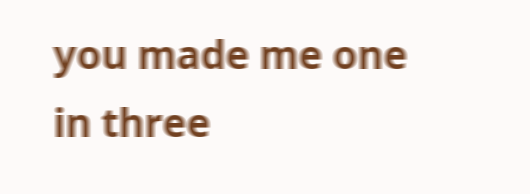you made me one in three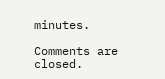minutes.

Comments are closed.